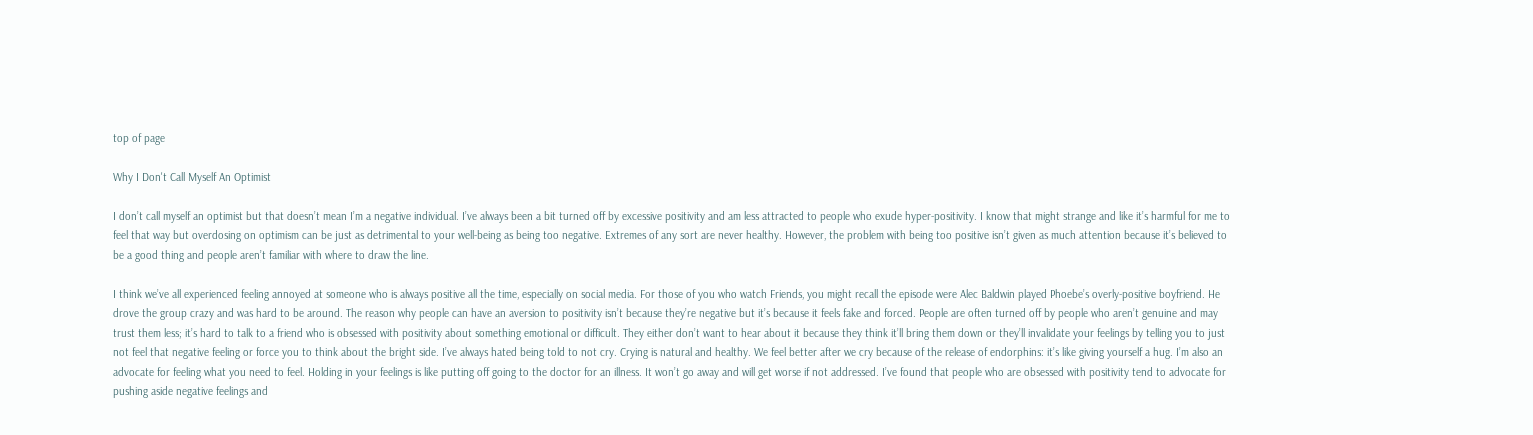top of page

Why I Don't Call Myself An Optimist

I don’t call myself an optimist but that doesn’t mean I’m a negative individual. I’ve always been a bit turned off by excessive positivity and am less attracted to people who exude hyper-positivity. I know that might strange and like it’s harmful for me to feel that way but overdosing on optimism can be just as detrimental to your well-being as being too negative. Extremes of any sort are never healthy. However, the problem with being too positive isn’t given as much attention because it’s believed to be a good thing and people aren’t familiar with where to draw the line.

I think we’ve all experienced feeling annoyed at someone who is always positive all the time, especially on social media. For those of you who watch Friends, you might recall the episode were Alec Baldwin played Phoebe’s overly-positive boyfriend. He drove the group crazy and was hard to be around. The reason why people can have an aversion to positivity isn’t because they’re negative but it’s because it feels fake and forced. People are often turned off by people who aren’t genuine and may trust them less; it’s hard to talk to a friend who is obsessed with positivity about something emotional or difficult. They either don’t want to hear about it because they think it’ll bring them down or they’ll invalidate your feelings by telling you to just not feel that negative feeling or force you to think about the bright side. I’ve always hated being told to not cry. Crying is natural and healthy. We feel better after we cry because of the release of endorphins: it’s like giving yourself a hug. I’m also an advocate for feeling what you need to feel. Holding in your feelings is like putting off going to the doctor for an illness. It won’t go away and will get worse if not addressed. I’ve found that people who are obsessed with positivity tend to advocate for pushing aside negative feelings and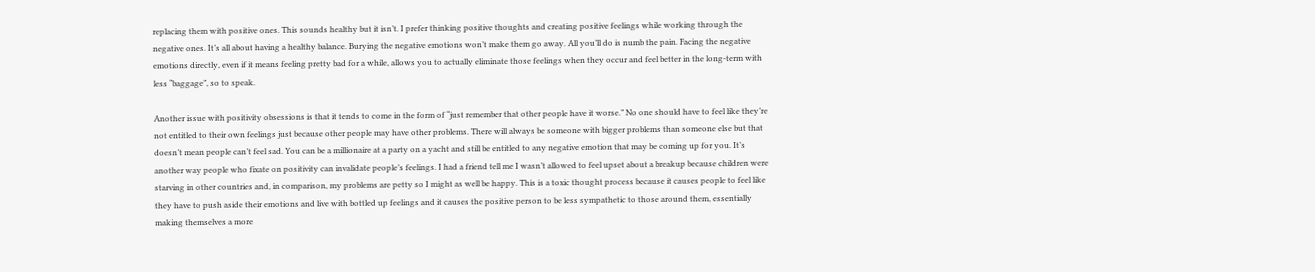replacing them with positive ones. This sounds healthy but it isn’t. I prefer thinking positive thoughts and creating positive feelings while working through the negative ones. It’s all about having a healthy balance. Burying the negative emotions won’t make them go away. All you’ll do is numb the pain. Facing the negative emotions directly, even if it means feeling pretty bad for a while, allows you to actually eliminate those feelings when they occur and feel better in the long-term with less “baggage”, so to speak.

Another issue with positivity obsessions is that it tends to come in the form of “just remember that other people have it worse.” No one should have to feel like they’re not entitled to their own feelings just because other people may have other problems. There will always be someone with bigger problems than someone else but that doesn’t mean people can’t feel sad. You can be a millionaire at a party on a yacht and still be entitled to any negative emotion that may be coming up for you. It’s another way people who fixate on positivity can invalidate people’s feelings. I had a friend tell me I wasn’t allowed to feel upset about a breakup because children were starving in other countries and, in comparison, my problems are petty so I might as well be happy. This is a toxic thought process because it causes people to feel like they have to push aside their emotions and live with bottled up feelings and it causes the positive person to be less sympathetic to those around them, essentially making themselves a more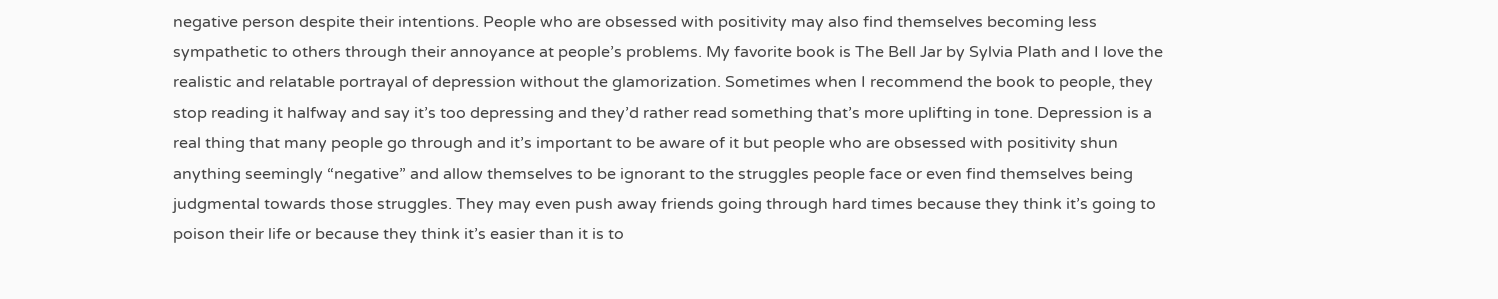negative person despite their intentions. People who are obsessed with positivity may also find themselves becoming less sympathetic to others through their annoyance at people’s problems. My favorite book is The Bell Jar by Sylvia Plath and I love the realistic and relatable portrayal of depression without the glamorization. Sometimes when I recommend the book to people, they stop reading it halfway and say it’s too depressing and they’d rather read something that’s more uplifting in tone. Depression is a real thing that many people go through and it’s important to be aware of it but people who are obsessed with positivity shun anything seemingly “negative” and allow themselves to be ignorant to the struggles people face or even find themselves being judgmental towards those struggles. They may even push away friends going through hard times because they think it’s going to poison their life or because they think it’s easier than it is to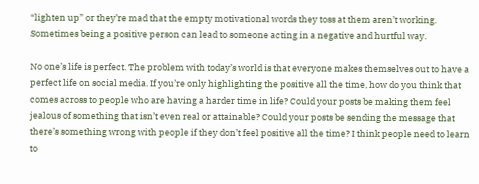“lighten up” or they’re mad that the empty motivational words they toss at them aren’t working. Sometimes being a positive person can lead to someone acting in a negative and hurtful way.

No one’s life is perfect. The problem with today’s world is that everyone makes themselves out to have a perfect life on social media. If you’re only highlighting the positive all the time, how do you think that comes across to people who are having a harder time in life? Could your posts be making them feel jealous of something that isn’t even real or attainable? Could your posts be sending the message that there’s something wrong with people if they don’t feel positive all the time? I think people need to learn to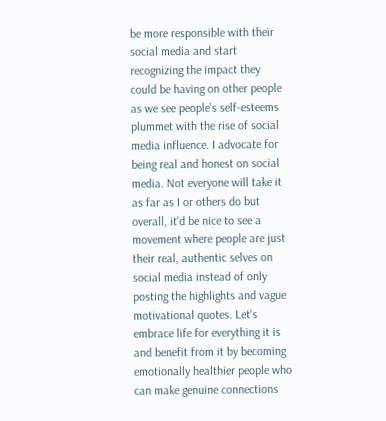be more responsible with their social media and start recognizing the impact they could be having on other people as we see people’s self-esteems plummet with the rise of social media influence. I advocate for being real and honest on social media. Not everyone will take it as far as I or others do but overall, it’d be nice to see a movement where people are just their real, authentic selves on social media instead of only posting the highlights and vague motivational quotes. Let’s embrace life for everything it is and benefit from it by becoming emotionally healthier people who can make genuine connections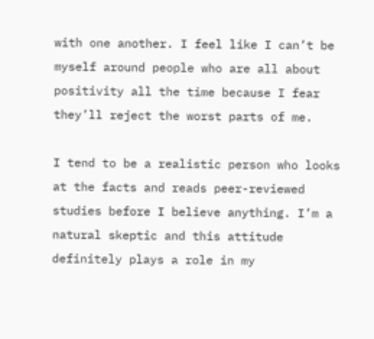with one another. I feel like I can’t be myself around people who are all about positivity all the time because I fear they’ll reject the worst parts of me.

I tend to be a realistic person who looks at the facts and reads peer-reviewed studies before I believe anything. I’m a natural skeptic and this attitude definitely plays a role in my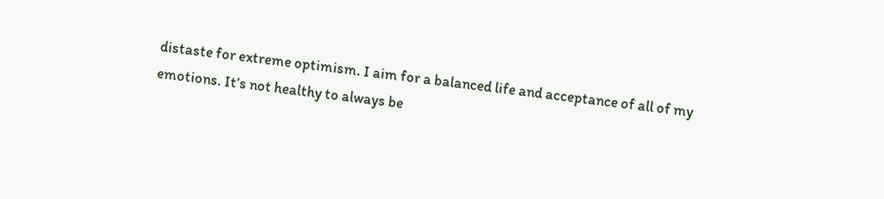distaste for extreme optimism. I aim for a balanced life and acceptance of all of my emotions. It’s not healthy to always be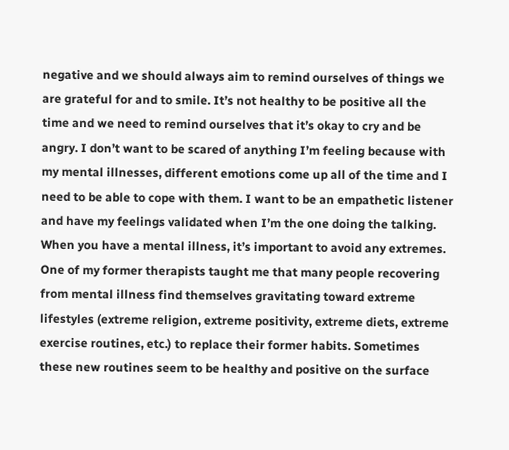negative and we should always aim to remind ourselves of things we are grateful for and to smile. It’s not healthy to be positive all the time and we need to remind ourselves that it’s okay to cry and be angry. I don’t want to be scared of anything I’m feeling because with my mental illnesses, different emotions come up all of the time and I need to be able to cope with them. I want to be an empathetic listener and have my feelings validated when I’m the one doing the talking. When you have a mental illness, it’s important to avoid any extremes. One of my former therapists taught me that many people recovering from mental illness find themselves gravitating toward extreme lifestyles (extreme religion, extreme positivity, extreme diets, extreme exercise routines, etc.) to replace their former habits. Sometimes these new routines seem to be healthy and positive on the surface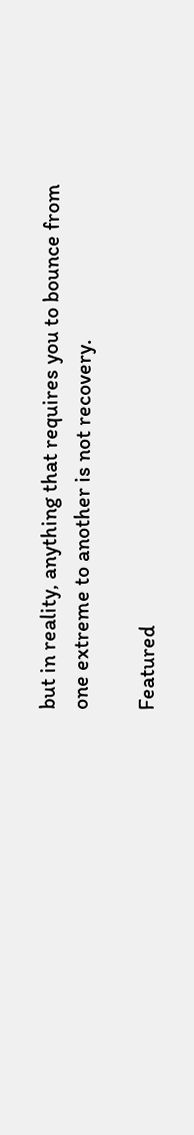but in reality, anything that requires you to bounce from one extreme to another is not recovery.

Featured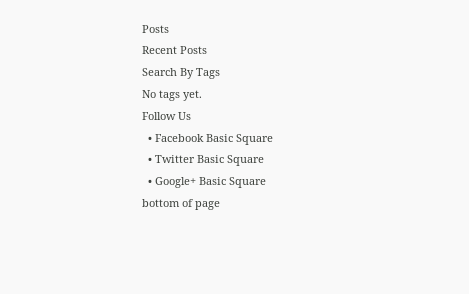Posts
Recent Posts
Search By Tags
No tags yet.
Follow Us
  • Facebook Basic Square
  • Twitter Basic Square
  • Google+ Basic Square
bottom of page